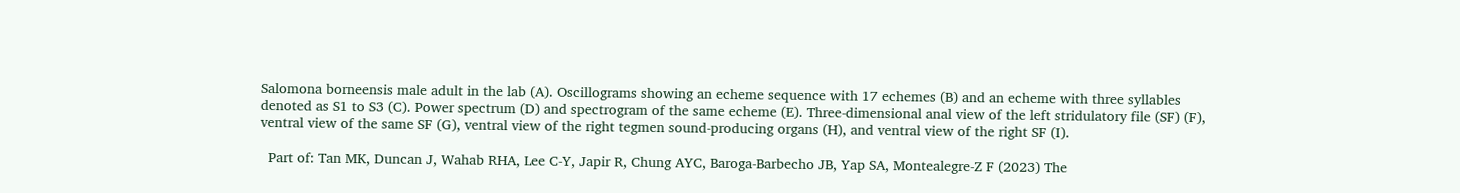Salomona borneensis male adult in the lab (A). Oscillograms showing an echeme sequence with 17 echemes (B) and an echeme with three syllables denoted as S1 to S3 (C). Power spectrum (D) and spectrogram of the same echeme (E). Three-dimensional anal view of the left stridulatory file (SF) (F), ventral view of the same SF (G), ventral view of the right tegmen sound-producing organs (H), and ventral view of the right SF (I).

  Part of: Tan MK, Duncan J, Wahab RHA, Lee C-Y, Japir R, Chung AYC, Baroga-Barbecho JB, Yap SA, Montealegre-Z F (2023) The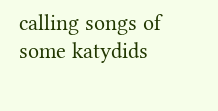calling songs of some katydids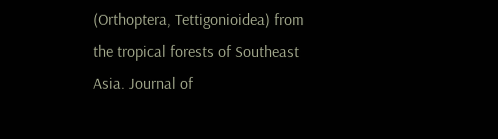(Orthoptera, Tettigonioidea) from the tropical forests of Southeast Asia. Journal of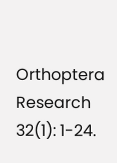Orthoptera Research 32(1): 1-24.